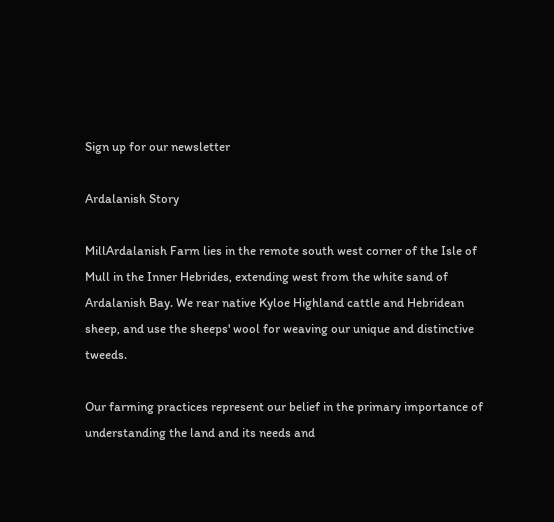Sign up for our newsletter

Ardalanish Story

MillArdalanish Farm lies in the remote south west corner of the Isle of Mull in the Inner Hebrides, extending west from the white sand of Ardalanish Bay. We rear native Kyloe Highland cattle and Hebridean sheep, and use the sheeps' wool for weaving our unique and distinctive tweeds.

Our farming practices represent our belief in the primary importance of understanding the land and its needs and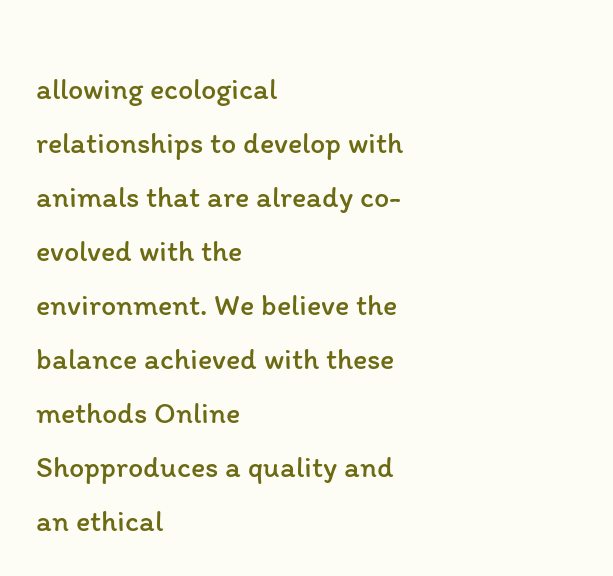allowing ecological relationships to develop with animals that are already co-evolved with the environment. We believe the balance achieved with these methods Online Shopproduces a quality and an ethical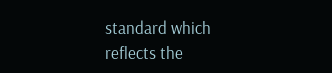standard which reflects the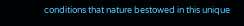conditions that nature bestowed in this unique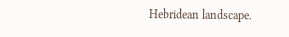Hebridean landscape.